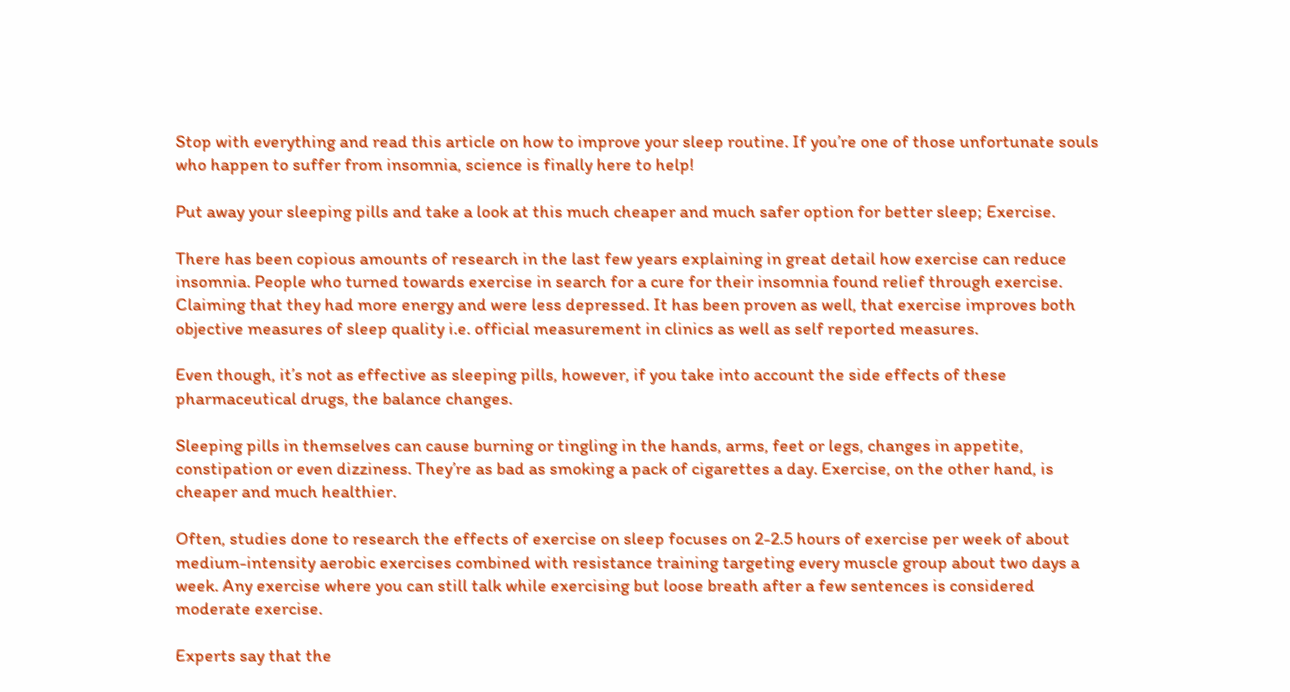Stop with everything and read this article on how to improve your sleep routine. If you’re one of those unfortunate souls who happen to suffer from insomnia, science is finally here to help!

Put away your sleeping pills and take a look at this much cheaper and much safer option for better sleep; Exercise.

There has been copious amounts of research in the last few years explaining in great detail how exercise can reduce insomnia. People who turned towards exercise in search for a cure for their insomnia found relief through exercise. Claiming that they had more energy and were less depressed. It has been proven as well, that exercise improves both objective measures of sleep quality i.e. official measurement in clinics as well as self reported measures.

Even though, it’s not as effective as sleeping pills, however, if you take into account the side effects of these pharmaceutical drugs, the balance changes.

Sleeping pills in themselves can cause burning or tingling in the hands, arms, feet or legs, changes in appetite, constipation or even dizziness. They’re as bad as smoking a pack of cigarettes a day. Exercise, on the other hand, is cheaper and much healthier.

Often, studies done to research the effects of exercise on sleep focuses on 2-2.5 hours of exercise per week of about medium-intensity aerobic exercises combined with resistance training targeting every muscle group about two days a week. Any exercise where you can still talk while exercising but loose breath after a few sentences is considered moderate exercise.

Experts say that the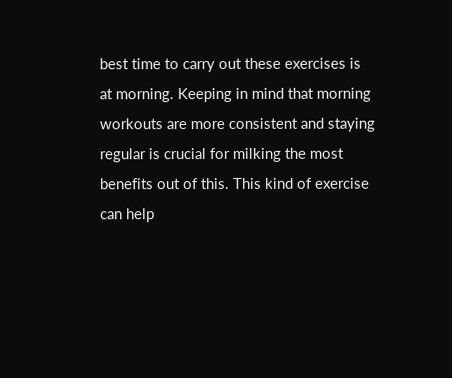best time to carry out these exercises is at morning. Keeping in mind that morning workouts are more consistent and staying regular is crucial for milking the most benefits out of this. This kind of exercise can help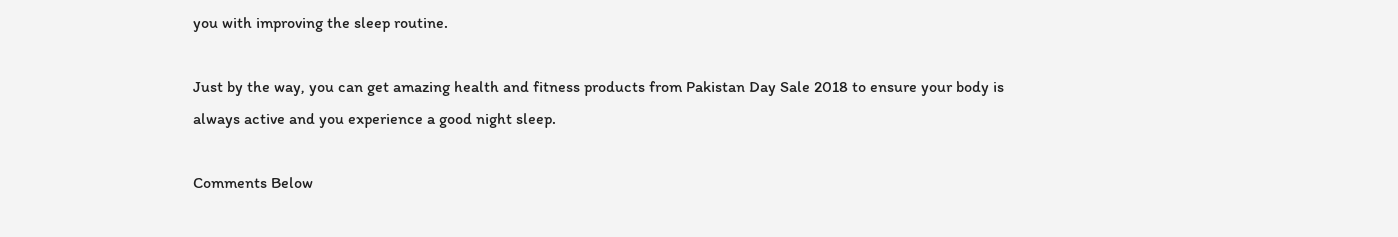you with improving the sleep routine.

Just by the way, you can get amazing health and fitness products from Pakistan Day Sale 2018 to ensure your body is always active and you experience a good night sleep.

Comments Below